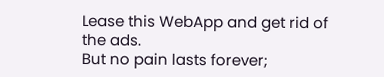Lease this WebApp and get rid of the ads.
But no pain lasts forever;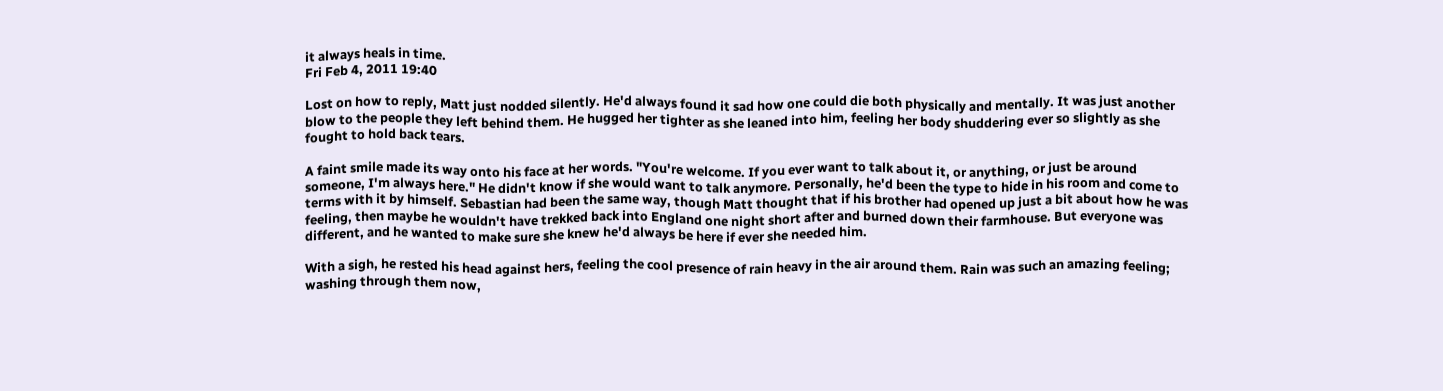it always heals in time.
Fri Feb 4, 2011 19:40

Lost on how to reply, Matt just nodded silently. He'd always found it sad how one could die both physically and mentally. It was just another blow to the people they left behind them. He hugged her tighter as she leaned into him, feeling her body shuddering ever so slightly as she fought to hold back tears.

A faint smile made its way onto his face at her words. "You're welcome. If you ever want to talk about it, or anything, or just be around someone, I'm always here." He didn't know if she would want to talk anymore. Personally, he'd been the type to hide in his room and come to terms with it by himself. Sebastian had been the same way, though Matt thought that if his brother had opened up just a bit about how he was feeling, then maybe he wouldn't have trekked back into England one night short after and burned down their farmhouse. But everyone was different, and he wanted to make sure she knew he'd always be here if ever she needed him.

With a sigh, he rested his head against hers, feeling the cool presence of rain heavy in the air around them. Rain was such an amazing feeling; washing through them now,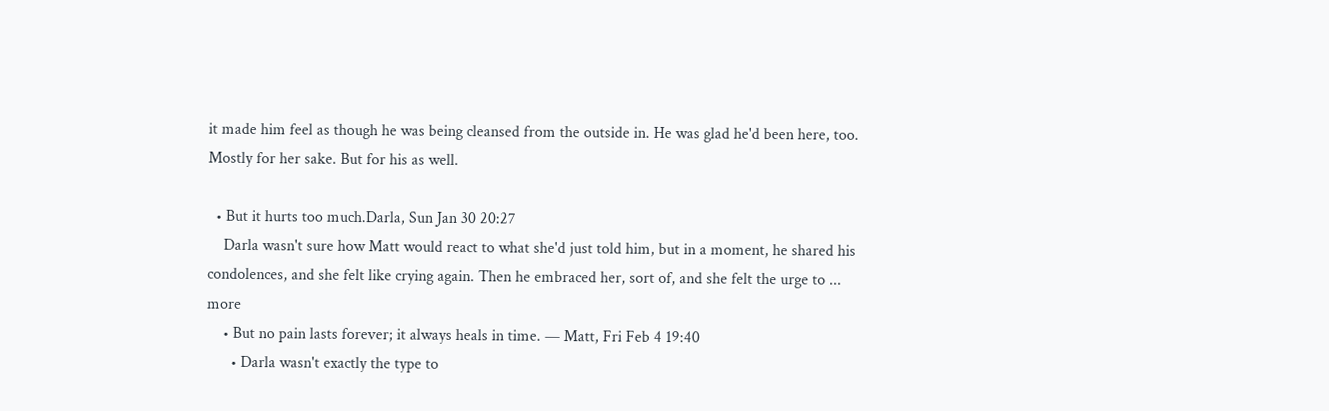it made him feel as though he was being cleansed from the outside in. He was glad he'd been here, too. Mostly for her sake. But for his as well.

  • But it hurts too much.Darla, Sun Jan 30 20:27
    Darla wasn't sure how Matt would react to what she'd just told him, but in a moment, he shared his condolences, and she felt like crying again. Then he embraced her, sort of, and she felt the urge to ... more
    • But no pain lasts forever; it always heals in time. — Matt, Fri Feb 4 19:40
      • Darla wasn't exactly the type to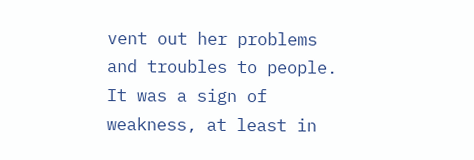vent out her problems and troubles to people. It was a sign of weakness, at least in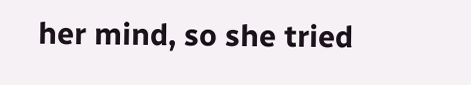her mind, so she tried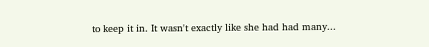to keep it in. It wasn't exactly like she had had many...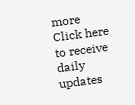more
Click here to receive daily updates